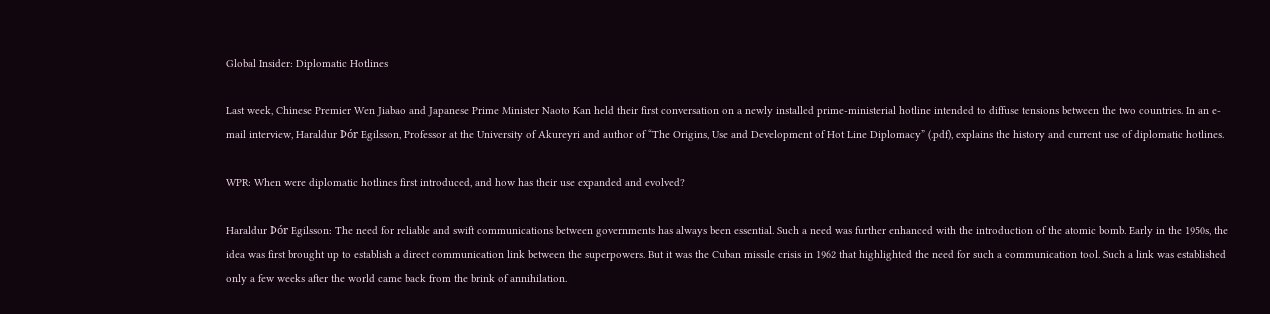Global Insider: Diplomatic Hotlines

Last week, Chinese Premier Wen Jiabao and Japanese Prime Minister Naoto Kan held their first conversation on a newly installed prime-ministerial hotline intended to diffuse tensions between the two countries. In an e-mail interview, Haraldur Þór Egilsson, Professor at the University of Akureyri and author of “The Origins, Use and Development of Hot Line Diplomacy” (.pdf), explains the history and current use of diplomatic hotlines.

WPR: When were diplomatic hotlines first introduced, and how has their use expanded and evolved?

Haraldur Þór Egilsson: The need for reliable and swift communications between governments has always been essential. Such a need was further enhanced with the introduction of the atomic bomb. Early in the 1950s, the idea was first brought up to establish a direct communication link between the superpowers. But it was the Cuban missile crisis in 1962 that highlighted the need for such a communication tool. Such a link was established only a few weeks after the world came back from the brink of annihilation.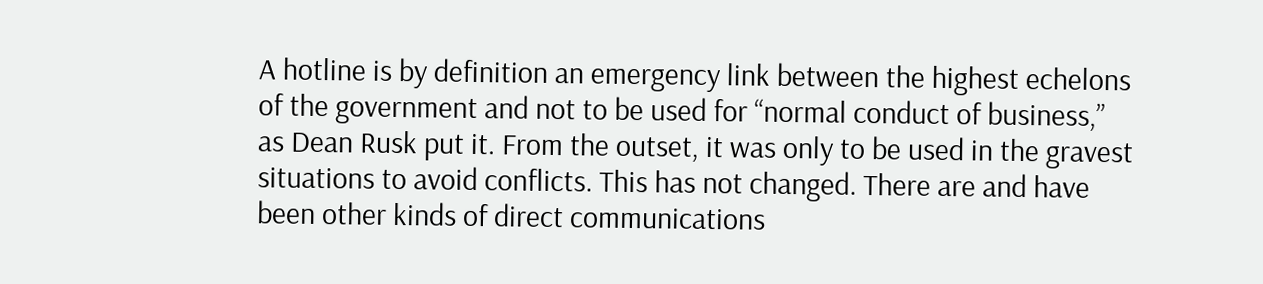A hotline is by definition an emergency link between the highest echelons of the government and not to be used for “normal conduct of business,” as Dean Rusk put it. From the outset, it was only to be used in the gravest situations to avoid conflicts. This has not changed. There are and have been other kinds of direct communications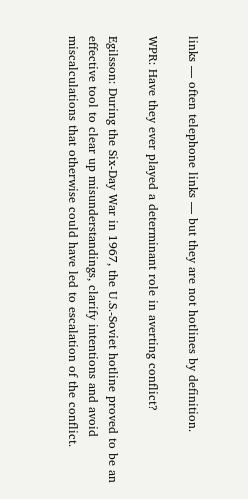links — often telephone links — but they are not hotlines by definition.

WPR: Have they ever played a determinant role in averting conflict?

Egilsson: During the Six-Day War in 1967, the U.S.-Soviet hotline proved to be an effective tool to clear up misunderstandings, clarify intentions and avoid miscalculations that otherwise could have led to escalation of the conflict.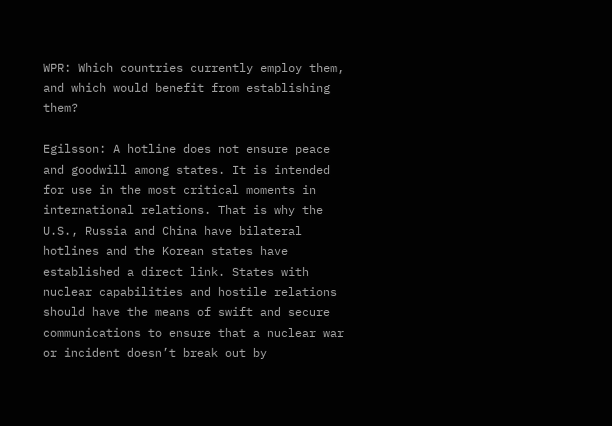WPR: Which countries currently employ them, and which would benefit from establishing them?

Egilsson: A hotline does not ensure peace and goodwill among states. It is intended for use in the most critical moments in international relations. That is why the U.S., Russia and China have bilateral hotlines and the Korean states have established a direct link. States with nuclear capabilities and hostile relations should have the means of swift and secure communications to ensure that a nuclear war or incident doesn’t break out by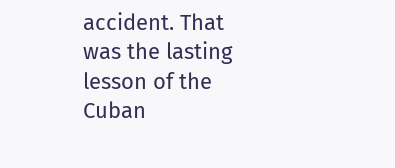accident. That was the lasting lesson of the Cuban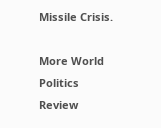Missile Crisis.

More World Politics Review